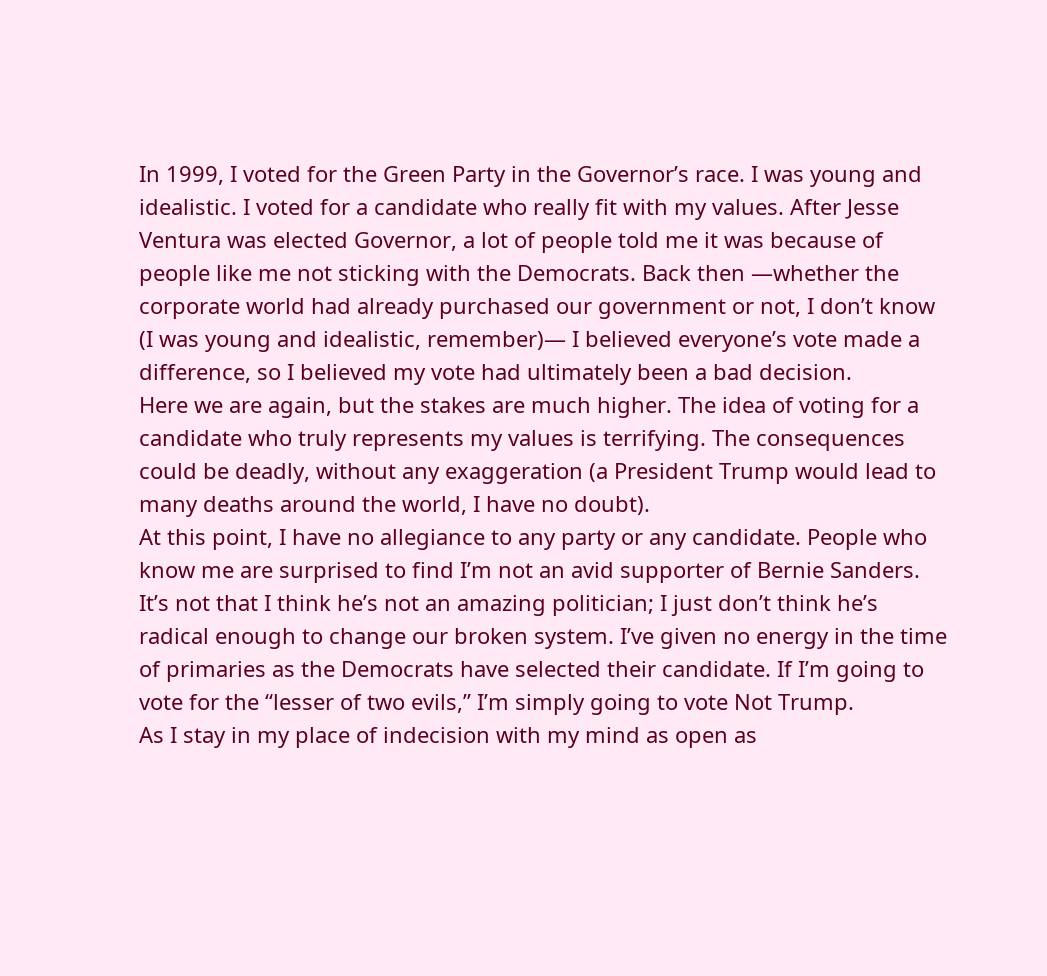In 1999, I voted for the Green Party in the Governor’s race. I was young and idealistic. I voted for a candidate who really fit with my values. After Jesse Ventura was elected Governor, a lot of people told me it was because of people like me not sticking with the Democrats. Back then —whether the corporate world had already purchased our government or not, I don’t know (I was young and idealistic, remember)— I believed everyone’s vote made a difference, so I believed my vote had ultimately been a bad decision.
Here we are again, but the stakes are much higher. The idea of voting for a candidate who truly represents my values is terrifying. The consequences could be deadly, without any exaggeration (a President Trump would lead to many deaths around the world, I have no doubt).
At this point, I have no allegiance to any party or any candidate. People who know me are surprised to find I’m not an avid supporter of Bernie Sanders. It’s not that I think he’s not an amazing politician; I just don’t think he’s radical enough to change our broken system. I’ve given no energy in the time of primaries as the Democrats have selected their candidate. If I’m going to vote for the “lesser of two evils,” I’m simply going to vote Not Trump.
As I stay in my place of indecision with my mind as open as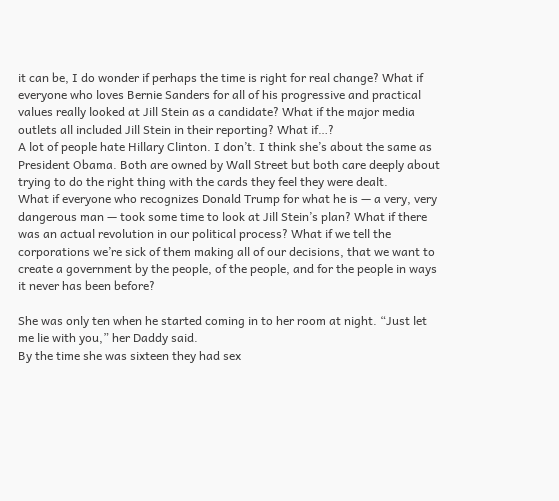it can be, I do wonder if perhaps the time is right for real change? What if everyone who loves Bernie Sanders for all of his progressive and practical values really looked at Jill Stein as a candidate? What if the major media outlets all included Jill Stein in their reporting? What if…?
A lot of people hate Hillary Clinton. I don’t. I think she’s about the same as President Obama. Both are owned by Wall Street but both care deeply about trying to do the right thing with the cards they feel they were dealt.
What if everyone who recognizes Donald Trump for what he is — a very, very dangerous man — took some time to look at Jill Stein’s plan? What if there was an actual revolution in our political process? What if we tell the corporations we’re sick of them making all of our decisions, that we want to create a government by the people, of the people, and for the people in ways it never has been before?

She was only ten when he started coming in to her room at night. “Just let me lie with you,” her Daddy said.
By the time she was sixteen they had sex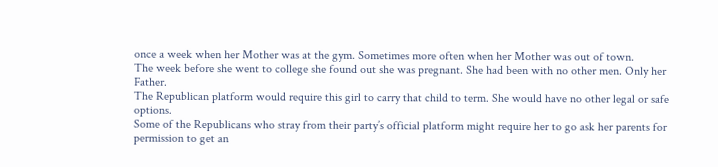once a week when her Mother was at the gym. Sometimes more often when her Mother was out of town.
The week before she went to college she found out she was pregnant. She had been with no other men. Only her Father.
The Republican platform would require this girl to carry that child to term. She would have no other legal or safe options.
Some of the Republicans who stray from their party’s official platform might require her to go ask her parents for permission to get an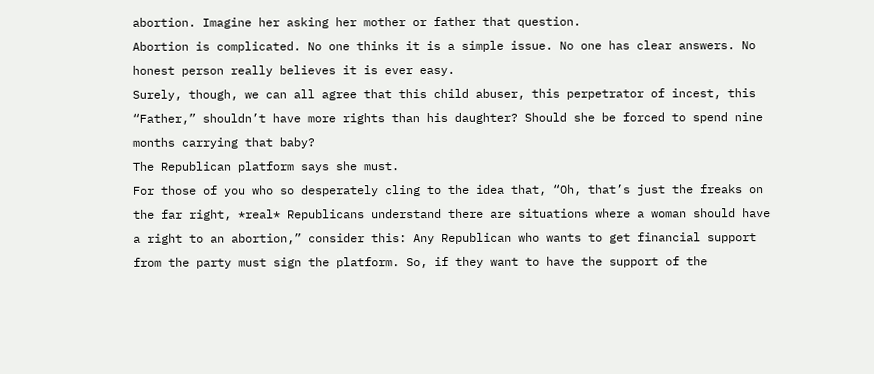abortion. Imagine her asking her mother or father that question.
Abortion is complicated. No one thinks it is a simple issue. No one has clear answers. No honest person really believes it is ever easy.
Surely, though, we can all agree that this child abuser, this perpetrator of incest, this “Father,” shouldn’t have more rights than his daughter? Should she be forced to spend nine months carrying that baby?
The Republican platform says she must.
For those of you who so desperately cling to the idea that, “Oh, that’s just the freaks on the far right, *real* Republicans understand there are situations where a woman should have a right to an abortion,” consider this: Any Republican who wants to get financial support from the party must sign the platform. So, if they want to have the support of the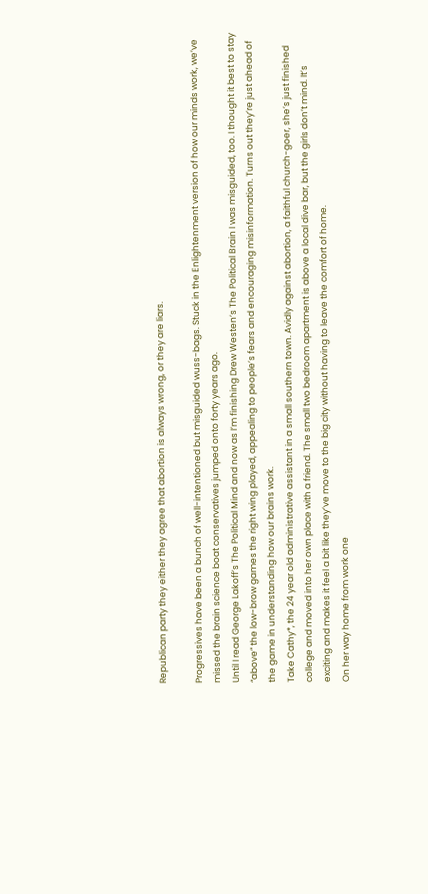Republican party they either they agree that abortion is always wrong, or they are liars.

Progressives have been a bunch of well-intentioned but misguided wuss-bags. Stuck in the Enlightenment version of how our minds work, we’ve missed the brain science boat conservatives jumped onto forty years ago.
Until I read George Lakoff’s The Political Mind and now as I’m finishing Drew Westen’s The Political Brain I was misguided, too. I thought it best to stay “above” the low-brow games the right wing played, appealing to people’s fears and encouraging misinformation. Turns out they’re just ahead of the game in understanding how our brains work.
Take Cathy*, the 24 year old administrative assistant in a small southern town. Avidly against abortion, a faithful church-goer, she’s just finished college and moved into her own place with a friend. The small two bedroom apartment is above a local dive bar, but the girls don’t mind. It’s exciting and makes it feel a bit like they’ve move to the big city without having to leave the comfort of home.
On her way home from work one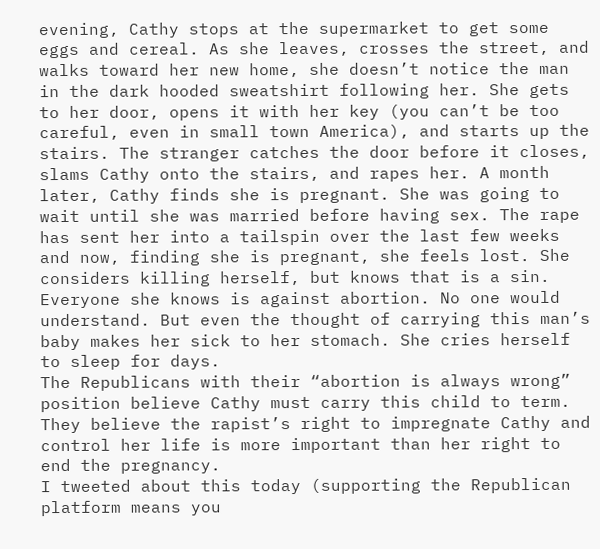evening, Cathy stops at the supermarket to get some eggs and cereal. As she leaves, crosses the street, and walks toward her new home, she doesn’t notice the man in the dark hooded sweatshirt following her. She gets to her door, opens it with her key (you can’t be too careful, even in small town America), and starts up the stairs. The stranger catches the door before it closes, slams Cathy onto the stairs, and rapes her. A month later, Cathy finds she is pregnant. She was going to wait until she was married before having sex. The rape has sent her into a tailspin over the last few weeks and now, finding she is pregnant, she feels lost. She considers killing herself, but knows that is a sin. Everyone she knows is against abortion. No one would understand. But even the thought of carrying this man’s baby makes her sick to her stomach. She cries herself to sleep for days.
The Republicans with their “abortion is always wrong” position believe Cathy must carry this child to term. They believe the rapist’s right to impregnate Cathy and control her life is more important than her right to end the pregnancy.
I tweeted about this today (supporting the Republican platform means you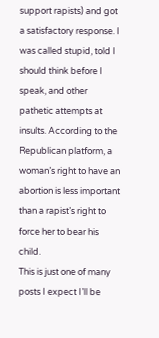support rapists) and got a satisfactory response. I was called stupid, told I should think before I speak, and other pathetic attempts at insults. According to the Republican platform, a woman’s right to have an abortion is less important than a rapist’s right to force her to bear his child.
This is just one of many posts I expect I’ll be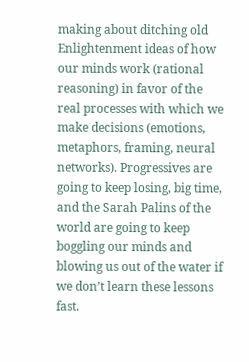making about ditching old Enlightenment ideas of how our minds work (rational reasoning) in favor of the real processes with which we make decisions (emotions, metaphors, framing, neural networks). Progressives are going to keep losing, big time, and the Sarah Palins of the world are going to keep boggling our minds and blowing us out of the water if we don’t learn these lessons fast.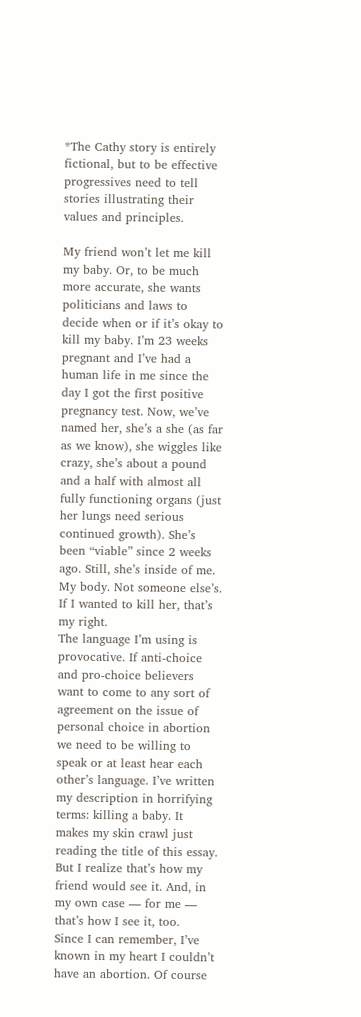*The Cathy story is entirely fictional, but to be effective progressives need to tell stories illustrating their values and principles.

My friend won’t let me kill my baby. Or, to be much more accurate, she wants politicians and laws to decide when or if it’s okay to kill my baby. I’m 23 weeks pregnant and I’ve had a human life in me since the day I got the first positive pregnancy test. Now, we’ve named her, she’s a she (as far as we know), she wiggles like crazy, she’s about a pound and a half with almost all fully functioning organs (just her lungs need serious continued growth). She’s been “viable” since 2 weeks ago. Still, she’s inside of me. My body. Not someone else’s. If I wanted to kill her, that’s my right.
The language I’m using is provocative. If anti-choice and pro-choice believers want to come to any sort of agreement on the issue of personal choice in abortion we need to be willing to speak or at least hear each other’s language. I’ve written my description in horrifying terms: killing a baby. It makes my skin crawl just reading the title of this essay. But I realize that’s how my friend would see it. And, in my own case — for me — that’s how I see it, too.
Since I can remember, I’ve known in my heart I couldn’t have an abortion. Of course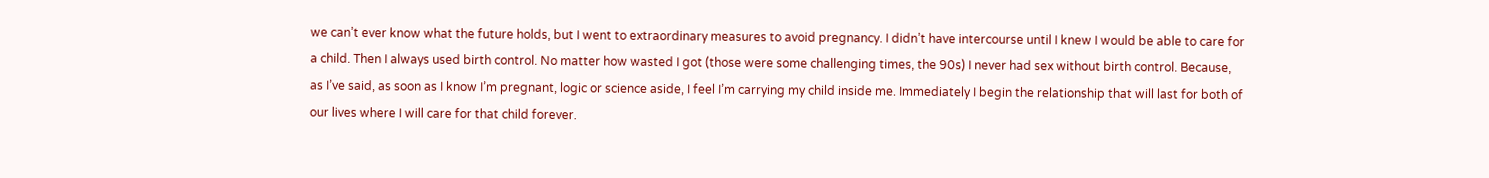we can’t ever know what the future holds, but I went to extraordinary measures to avoid pregnancy. I didn’t have intercourse until I knew I would be able to care for a child. Then I always used birth control. No matter how wasted I got (those were some challenging times, the 90s) I never had sex without birth control. Because, as I’ve said, as soon as I know I’m pregnant, logic or science aside, I feel I’m carrying my child inside me. Immediately I begin the relationship that will last for both of our lives where I will care for that child forever.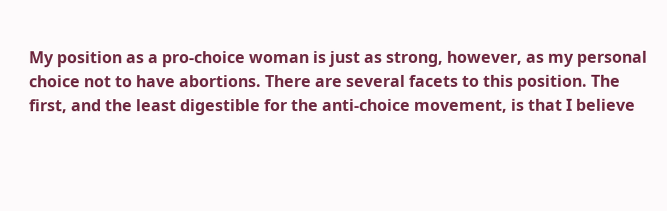My position as a pro-choice woman is just as strong, however, as my personal choice not to have abortions. There are several facets to this position. The first, and the least digestible for the anti-choice movement, is that I believe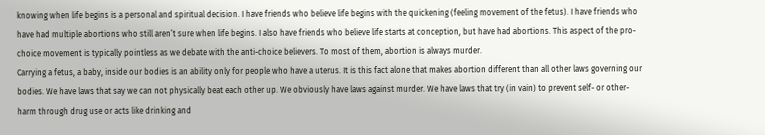knowing when life begins is a personal and spiritual decision. I have friends who believe life begins with the quickening (feeling movement of the fetus). I have friends who have had multiple abortions who still aren’t sure when life begins. I also have friends who believe life starts at conception, but have had abortions. This aspect of the pro-choice movement is typically pointless as we debate with the anti-choice believers. To most of them, abortion is always murder.
Carrying a fetus, a baby, inside our bodies is an ability only for people who have a uterus. It is this fact alone that makes abortion different than all other laws governing our bodies. We have laws that say we can not physically beat each other up. We obviously have laws against murder. We have laws that try (in vain) to prevent self- or other-harm through drug use or acts like drinking and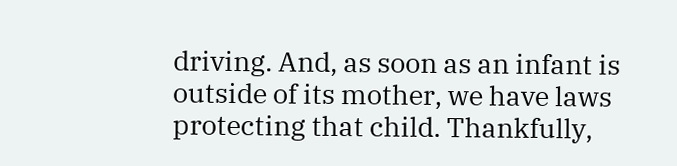driving. And, as soon as an infant is outside of its mother, we have laws protecting that child. Thankfully,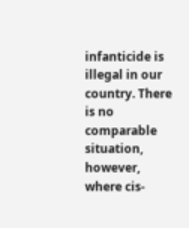infanticide is illegal in our country. There is no comparable situation, however, where cis-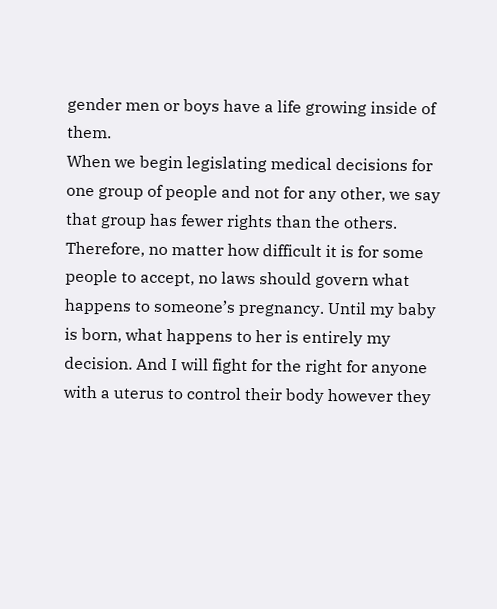gender men or boys have a life growing inside of them.
When we begin legislating medical decisions for one group of people and not for any other, we say that group has fewer rights than the others. Therefore, no matter how difficult it is for some people to accept, no laws should govern what happens to someone’s pregnancy. Until my baby is born, what happens to her is entirely my decision. And I will fight for the right for anyone with a uterus to control their body however they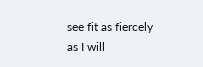see fit as fiercely as I will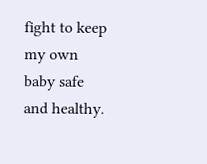fight to keep my own baby safe and healthy.